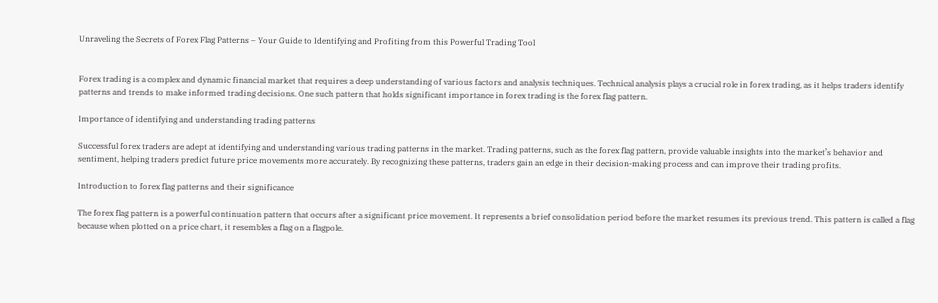Unraveling the Secrets of Forex Flag Patterns – Your Guide to Identifying and Profiting from this Powerful Trading Tool


Forex trading is a complex and dynamic financial market that requires a deep understanding of various factors and analysis techniques. Technical analysis plays a crucial role in forex trading, as it helps traders identify patterns and trends to make informed trading decisions. One such pattern that holds significant importance in forex trading is the forex flag pattern.

Importance of identifying and understanding trading patterns

Successful forex traders are adept at identifying and understanding various trading patterns in the market. Trading patterns, such as the forex flag pattern, provide valuable insights into the market’s behavior and sentiment, helping traders predict future price movements more accurately. By recognizing these patterns, traders gain an edge in their decision-making process and can improve their trading profits.

Introduction to forex flag patterns and their significance

The forex flag pattern is a powerful continuation pattern that occurs after a significant price movement. It represents a brief consolidation period before the market resumes its previous trend. This pattern is called a flag because when plotted on a price chart, it resembles a flag on a flagpole.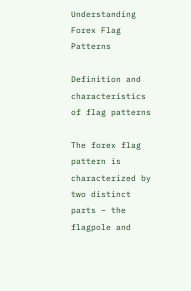Understanding Forex Flag Patterns

Definition and characteristics of flag patterns

The forex flag pattern is characterized by two distinct parts – the flagpole and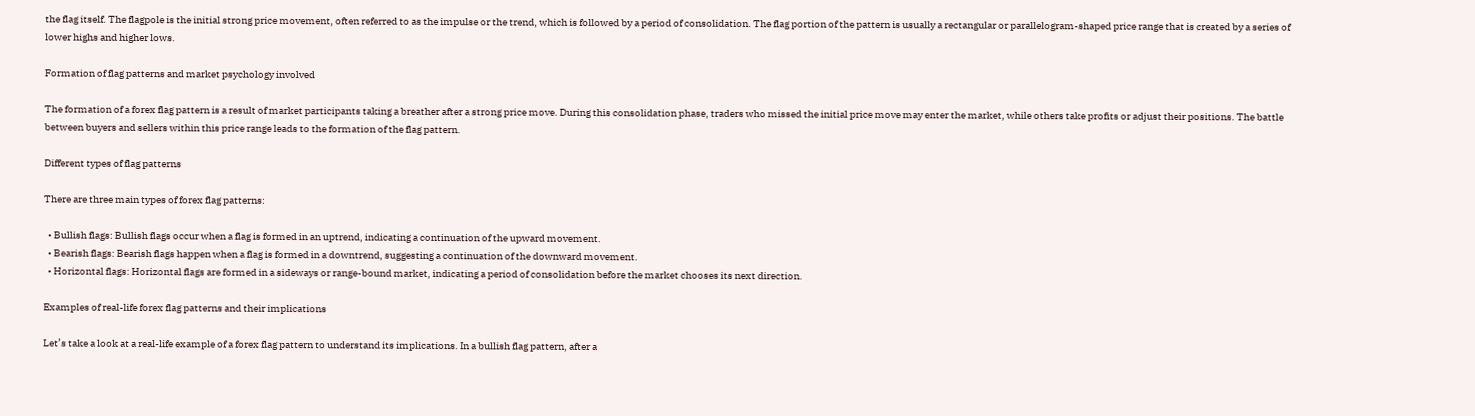the flag itself. The flagpole is the initial strong price movement, often referred to as the impulse or the trend, which is followed by a period of consolidation. The flag portion of the pattern is usually a rectangular or parallelogram-shaped price range that is created by a series of lower highs and higher lows.

Formation of flag patterns and market psychology involved

The formation of a forex flag pattern is a result of market participants taking a breather after a strong price move. During this consolidation phase, traders who missed the initial price move may enter the market, while others take profits or adjust their positions. The battle between buyers and sellers within this price range leads to the formation of the flag pattern.

Different types of flag patterns

There are three main types of forex flag patterns:

  • Bullish flags: Bullish flags occur when a flag is formed in an uptrend, indicating a continuation of the upward movement.
  • Bearish flags: Bearish flags happen when a flag is formed in a downtrend, suggesting a continuation of the downward movement.
  • Horizontal flags: Horizontal flags are formed in a sideways or range-bound market, indicating a period of consolidation before the market chooses its next direction.

Examples of real-life forex flag patterns and their implications

Let’s take a look at a real-life example of a forex flag pattern to understand its implications. In a bullish flag pattern, after a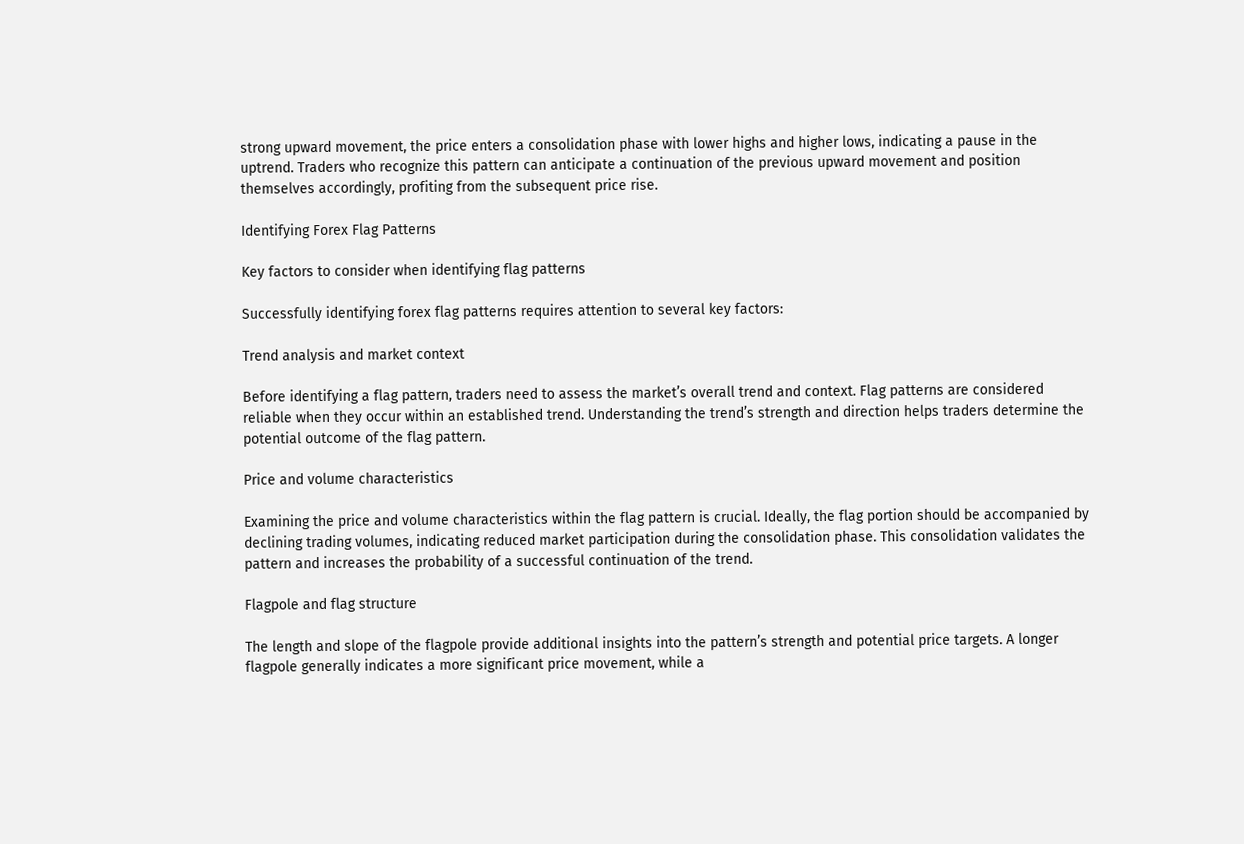strong upward movement, the price enters a consolidation phase with lower highs and higher lows, indicating a pause in the uptrend. Traders who recognize this pattern can anticipate a continuation of the previous upward movement and position themselves accordingly, profiting from the subsequent price rise.

Identifying Forex Flag Patterns

Key factors to consider when identifying flag patterns

Successfully identifying forex flag patterns requires attention to several key factors:

Trend analysis and market context

Before identifying a flag pattern, traders need to assess the market’s overall trend and context. Flag patterns are considered reliable when they occur within an established trend. Understanding the trend’s strength and direction helps traders determine the potential outcome of the flag pattern.

Price and volume characteristics

Examining the price and volume characteristics within the flag pattern is crucial. Ideally, the flag portion should be accompanied by declining trading volumes, indicating reduced market participation during the consolidation phase. This consolidation validates the pattern and increases the probability of a successful continuation of the trend.

Flagpole and flag structure

The length and slope of the flagpole provide additional insights into the pattern’s strength and potential price targets. A longer flagpole generally indicates a more significant price movement, while a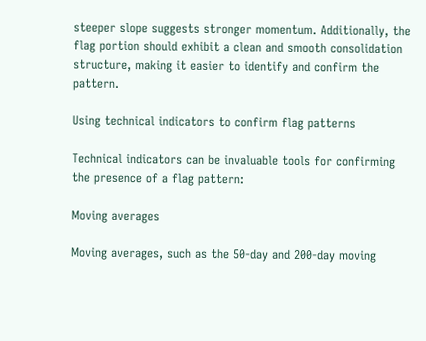steeper slope suggests stronger momentum. Additionally, the flag portion should exhibit a clean and smooth consolidation structure, making it easier to identify and confirm the pattern.

Using technical indicators to confirm flag patterns

Technical indicators can be invaluable tools for confirming the presence of a flag pattern:

Moving averages

Moving averages, such as the 50-day and 200-day moving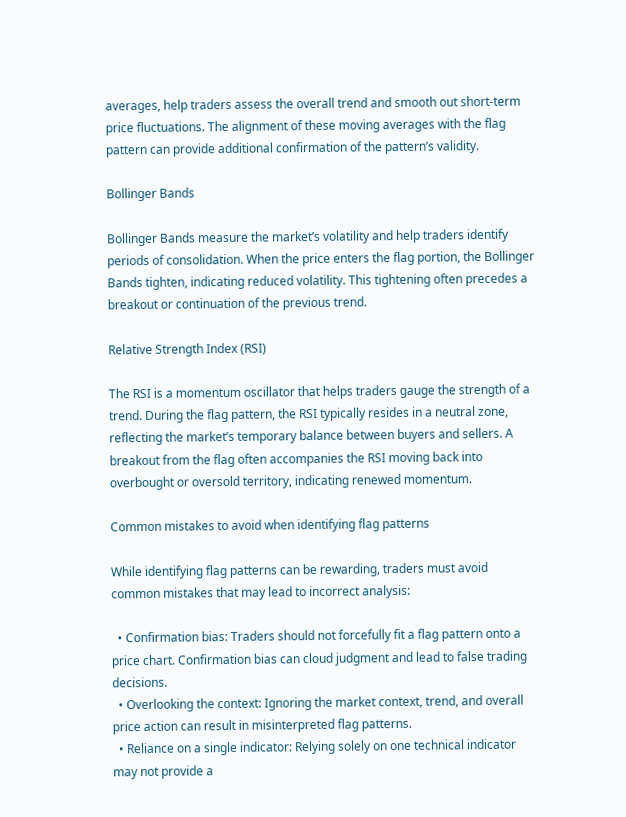averages, help traders assess the overall trend and smooth out short-term price fluctuations. The alignment of these moving averages with the flag pattern can provide additional confirmation of the pattern’s validity.

Bollinger Bands

Bollinger Bands measure the market’s volatility and help traders identify periods of consolidation. When the price enters the flag portion, the Bollinger Bands tighten, indicating reduced volatility. This tightening often precedes a breakout or continuation of the previous trend.

Relative Strength Index (RSI)

The RSI is a momentum oscillator that helps traders gauge the strength of a trend. During the flag pattern, the RSI typically resides in a neutral zone, reflecting the market’s temporary balance between buyers and sellers. A breakout from the flag often accompanies the RSI moving back into overbought or oversold territory, indicating renewed momentum.

Common mistakes to avoid when identifying flag patterns

While identifying flag patterns can be rewarding, traders must avoid common mistakes that may lead to incorrect analysis:

  • Confirmation bias: Traders should not forcefully fit a flag pattern onto a price chart. Confirmation bias can cloud judgment and lead to false trading decisions.
  • Overlooking the context: Ignoring the market context, trend, and overall price action can result in misinterpreted flag patterns.
  • Reliance on a single indicator: Relying solely on one technical indicator may not provide a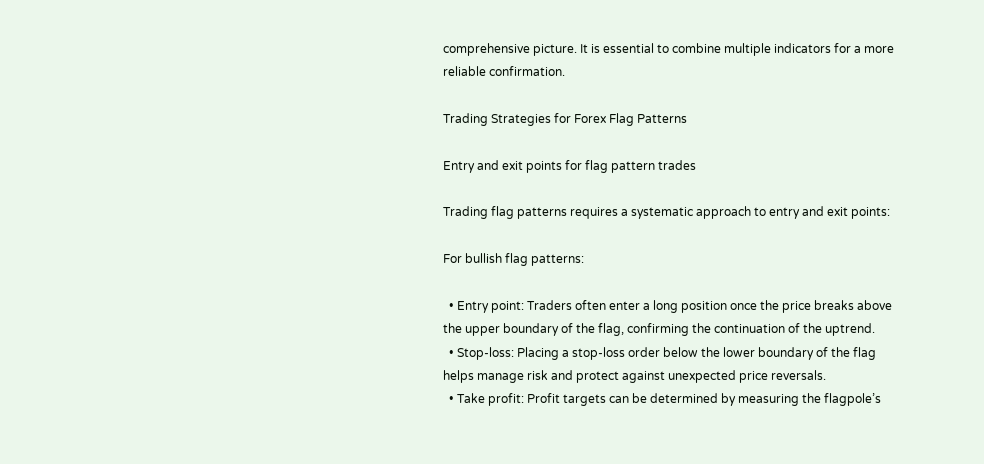comprehensive picture. It is essential to combine multiple indicators for a more reliable confirmation.

Trading Strategies for Forex Flag Patterns

Entry and exit points for flag pattern trades

Trading flag patterns requires a systematic approach to entry and exit points:

For bullish flag patterns:

  • Entry point: Traders often enter a long position once the price breaks above the upper boundary of the flag, confirming the continuation of the uptrend.
  • Stop-loss: Placing a stop-loss order below the lower boundary of the flag helps manage risk and protect against unexpected price reversals.
  • Take profit: Profit targets can be determined by measuring the flagpole’s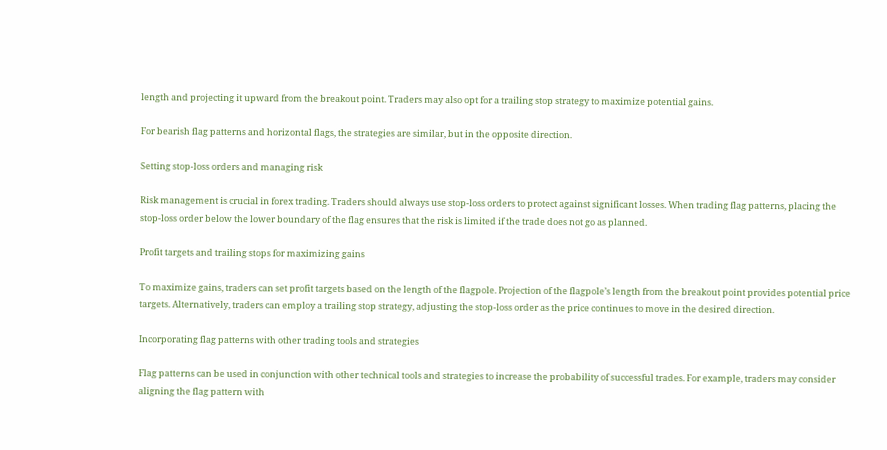length and projecting it upward from the breakout point. Traders may also opt for a trailing stop strategy to maximize potential gains.

For bearish flag patterns and horizontal flags, the strategies are similar, but in the opposite direction.

Setting stop-loss orders and managing risk

Risk management is crucial in forex trading. Traders should always use stop-loss orders to protect against significant losses. When trading flag patterns, placing the stop-loss order below the lower boundary of the flag ensures that the risk is limited if the trade does not go as planned.

Profit targets and trailing stops for maximizing gains

To maximize gains, traders can set profit targets based on the length of the flagpole. Projection of the flagpole’s length from the breakout point provides potential price targets. Alternatively, traders can employ a trailing stop strategy, adjusting the stop-loss order as the price continues to move in the desired direction.

Incorporating flag patterns with other trading tools and strategies

Flag patterns can be used in conjunction with other technical tools and strategies to increase the probability of successful trades. For example, traders may consider aligning the flag pattern with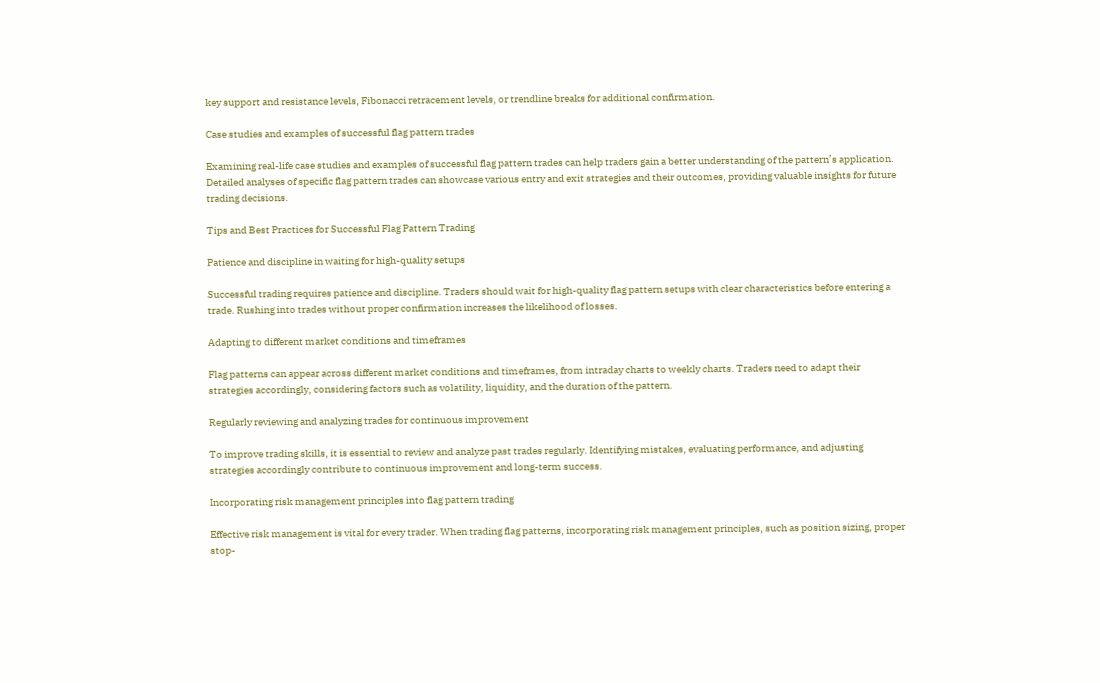key support and resistance levels, Fibonacci retracement levels, or trendline breaks for additional confirmation.

Case studies and examples of successful flag pattern trades

Examining real-life case studies and examples of successful flag pattern trades can help traders gain a better understanding of the pattern’s application. Detailed analyses of specific flag pattern trades can showcase various entry and exit strategies and their outcomes, providing valuable insights for future trading decisions.

Tips and Best Practices for Successful Flag Pattern Trading

Patience and discipline in waiting for high-quality setups

Successful trading requires patience and discipline. Traders should wait for high-quality flag pattern setups with clear characteristics before entering a trade. Rushing into trades without proper confirmation increases the likelihood of losses.

Adapting to different market conditions and timeframes

Flag patterns can appear across different market conditions and timeframes, from intraday charts to weekly charts. Traders need to adapt their strategies accordingly, considering factors such as volatility, liquidity, and the duration of the pattern.

Regularly reviewing and analyzing trades for continuous improvement

To improve trading skills, it is essential to review and analyze past trades regularly. Identifying mistakes, evaluating performance, and adjusting strategies accordingly contribute to continuous improvement and long-term success.

Incorporating risk management principles into flag pattern trading

Effective risk management is vital for every trader. When trading flag patterns, incorporating risk management principles, such as position sizing, proper stop-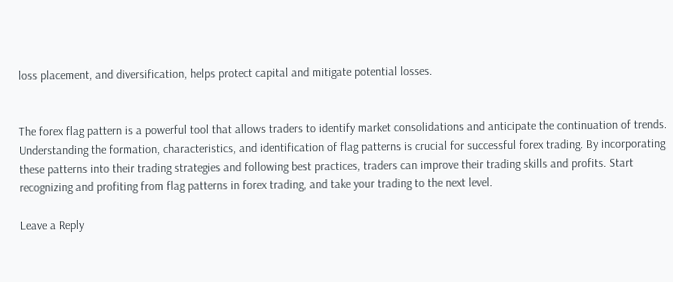loss placement, and diversification, helps protect capital and mitigate potential losses.


The forex flag pattern is a powerful tool that allows traders to identify market consolidations and anticipate the continuation of trends. Understanding the formation, characteristics, and identification of flag patterns is crucial for successful forex trading. By incorporating these patterns into their trading strategies and following best practices, traders can improve their trading skills and profits. Start recognizing and profiting from flag patterns in forex trading, and take your trading to the next level.

Leave a Reply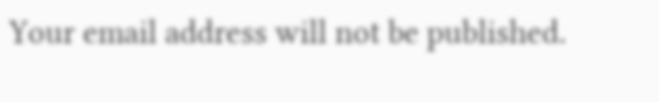Your email address will not be published.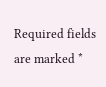Required fields are marked *